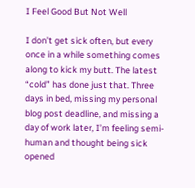I Feel Good But Not Well

I don’t get sick often, but every once in a while something comes along to kick my butt. The latest “cold” has done just that. Three days in bed, missing my personal blog post deadline, and missing a day of work later, I’m feeling semi-human and thought being sick opened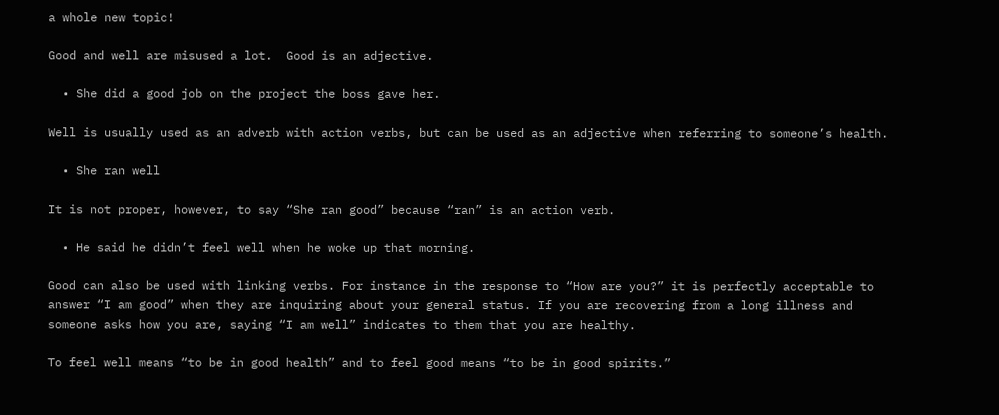a whole new topic!

Good and well are misused a lot.  Good is an adjective.

  • She did a good job on the project the boss gave her.

Well is usually used as an adverb with action verbs, but can be used as an adjective when referring to someone’s health.

  • She ran well

It is not proper, however, to say “She ran good” because “ran” is an action verb.

  • He said he didn’t feel well when he woke up that morning.

Good can also be used with linking verbs. For instance in the response to “How are you?” it is perfectly acceptable to answer “I am good” when they are inquiring about your general status. If you are recovering from a long illness and someone asks how you are, saying “I am well” indicates to them that you are healthy.

To feel well means “to be in good health” and to feel good means “to be in good spirits.”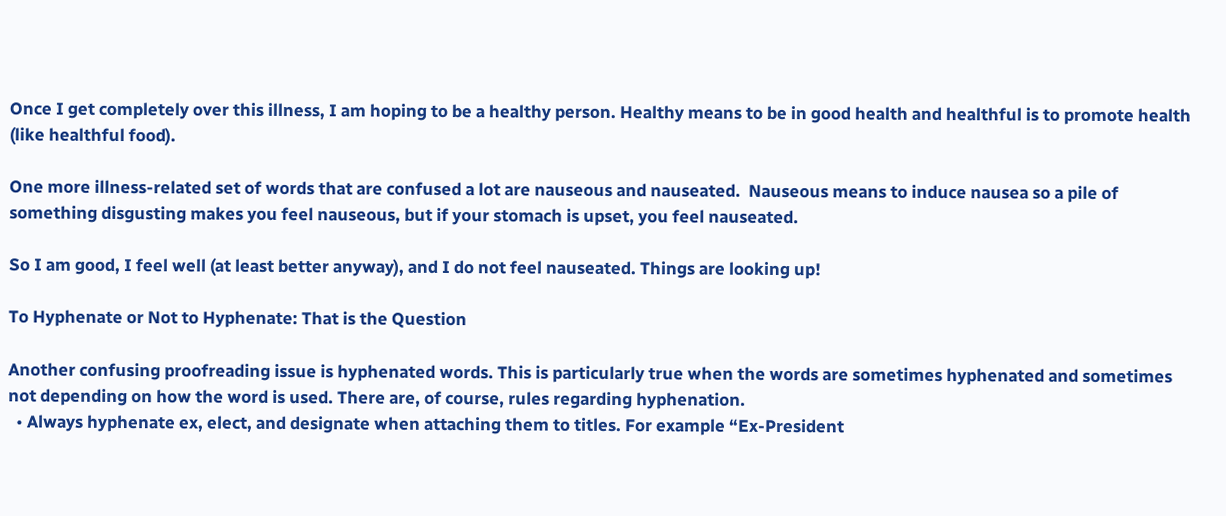Once I get completely over this illness, I am hoping to be a healthy person. Healthy means to be in good health and healthful is to promote health (like healthful food).

One more illness-related set of words that are confused a lot are nauseous and nauseated.  Nauseous means to induce nausea so a pile of something disgusting makes you feel nauseous, but if your stomach is upset, you feel nauseated.

So I am good, I feel well (at least better anyway), and I do not feel nauseated. Things are looking up!

To Hyphenate or Not to Hyphenate: That is the Question

Another confusing proofreading issue is hyphenated words. This is particularly true when the words are sometimes hyphenated and sometimes not depending on how the word is used. There are, of course, rules regarding hyphenation.
  • Always hyphenate ex, elect, and designate when attaching them to titles. For example “Ex-President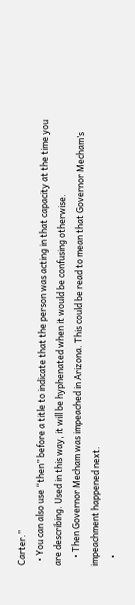Carter.”
  • You can also use “then” before a title to indicate that the person was acting in that capacity at the time you are describing. Used in this way, it will be hyphenated when it would be confusing otherwise.
    • Then Governor Mecham was impeached in Arizona. This could be read to mean that Governor Mecham’s impeachment happened next.
    •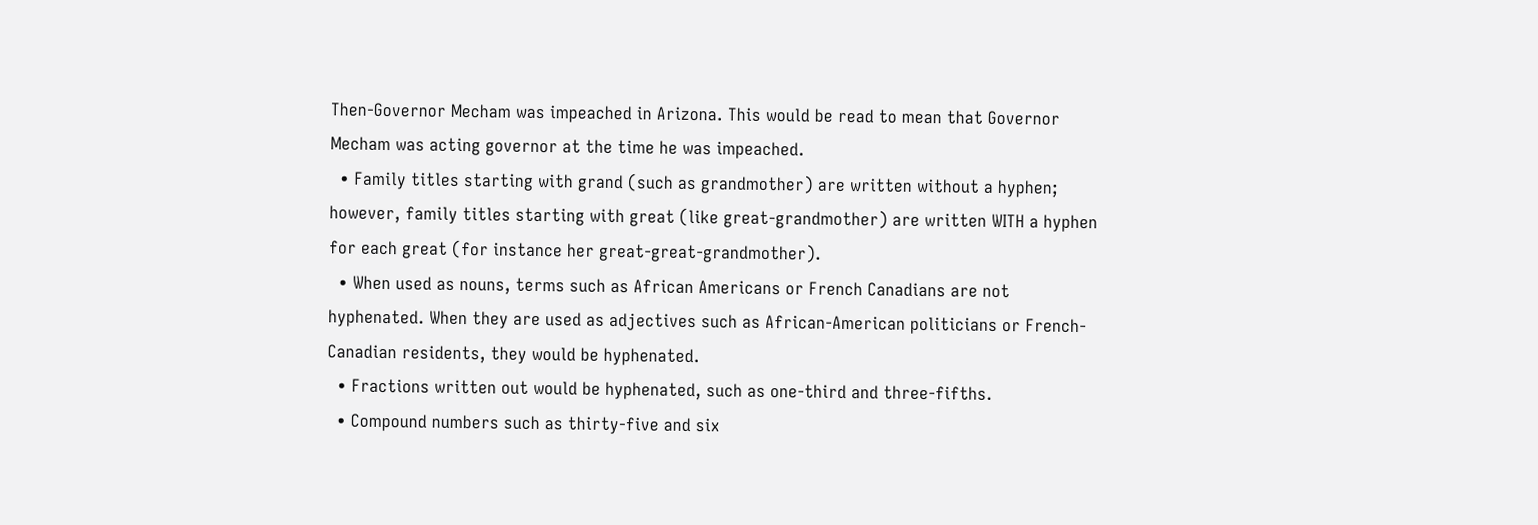Then-Governor Mecham was impeached in Arizona. This would be read to mean that Governor Mecham was acting governor at the time he was impeached.
  • Family titles starting with grand (such as grandmother) are written without a hyphen; however, family titles starting with great (like great-grandmother) are written WITH a hyphen for each great (for instance her great-great-grandmother).
  • When used as nouns, terms such as African Americans or French Canadians are not hyphenated. When they are used as adjectives such as African-American politicians or French-Canadian residents, they would be hyphenated.
  • Fractions written out would be hyphenated, such as one-third and three-fifths.
  • Compound numbers such as thirty-five and six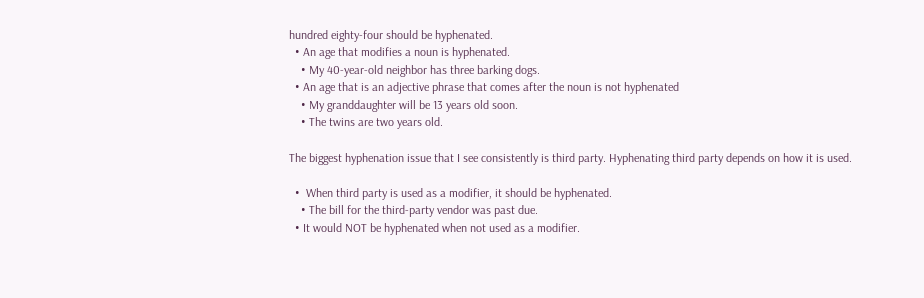hundred eighty-four should be hyphenated.
  • An age that modifies a noun is hyphenated.
    • My 40-year-old neighbor has three barking dogs.
  • An age that is an adjective phrase that comes after the noun is not hyphenated
    • My granddaughter will be 13 years old soon.
    • The twins are two years old.

The biggest hyphenation issue that I see consistently is third party. Hyphenating third party depends on how it is used.

  •  When third party is used as a modifier, it should be hyphenated.
    • The bill for the third-party vendor was past due.
  • It would NOT be hyphenated when not used as a modifier.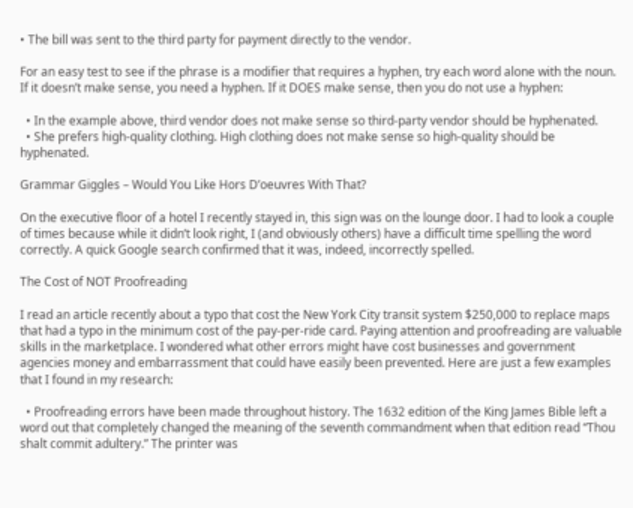• The bill was sent to the third party for payment directly to the vendor.

For an easy test to see if the phrase is a modifier that requires a hyphen, try each word alone with the noun. If it doesn’t make sense, you need a hyphen. If it DOES make sense, then you do not use a hyphen:

  • In the example above, third vendor does not make sense so third-party vendor should be hyphenated.
  • She prefers high-quality clothing. High clothing does not make sense so high-quality should be hyphenated.

Grammar Giggles – Would You Like Hors D’oeuvres With That?

On the executive floor of a hotel I recently stayed in, this sign was on the lounge door. I had to look a couple of times because while it didn’t look right, I (and obviously others) have a difficult time spelling the word correctly. A quick Google search confirmed that it was, indeed, incorrectly spelled.

The Cost of NOT Proofreading

I read an article recently about a typo that cost the New York City transit system $250,000 to replace maps that had a typo in the minimum cost of the pay-per-ride card. Paying attention and proofreading are valuable skills in the marketplace. I wondered what other errors might have cost businesses and government agencies money and embarrassment that could have easily been prevented. Here are just a few examples that I found in my research:

  • Proofreading errors have been made throughout history. The 1632 edition of the King James Bible left a word out that completely changed the meaning of the seventh commandment when that edition read “Thou shalt commit adultery.” The printer was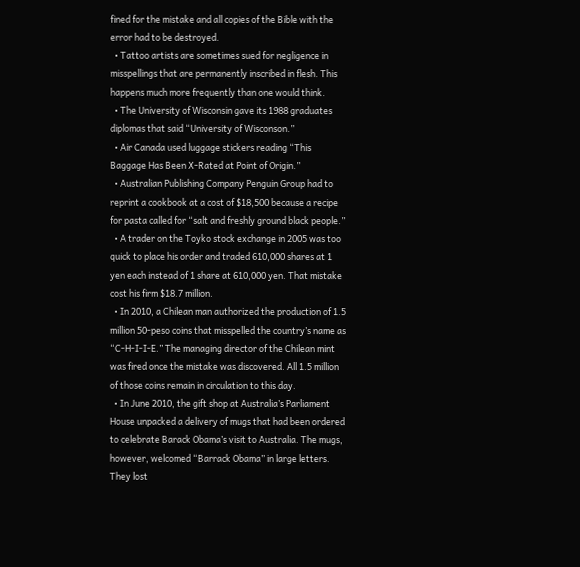fined for the mistake and all copies of the Bible with the error had to be destroyed.
  • Tattoo artists are sometimes sued for negligence in misspellings that are permanently inscribed in flesh. This happens much more frequently than one would think.
  • The University of Wisconsin gave its 1988 graduates diplomas that said “University of Wisconson.”
  • Air Canada used luggage stickers reading “This Baggage Has Been X-Rated at Point of Origin.”
  • Australian Publishing Company Penguin Group had to reprint a cookbook at a cost of $18,500 because a recipe for pasta called for “salt and freshly ground black people.”
  • A trader on the Toyko stock exchange in 2005 was too quick to place his order and traded 610,000 shares at 1 yen each instead of 1 share at 610,000 yen. That mistake cost his firm $18.7 million.
  • In 2010, a Chilean man authorized the production of 1.5 million 50-peso coins that misspelled the country’s name as “C-H-I-I-E.” The managing director of the Chilean mint was fired once the mistake was discovered. All 1.5 million of those coins remain in circulation to this day.
  • In June 2010, the gift shop at Australia’s Parliament House unpacked a delivery of mugs that had been ordered to celebrate Barack Obama’s visit to Australia. The mugs, however, welcomed “Barrack Obama” in large letters. They lost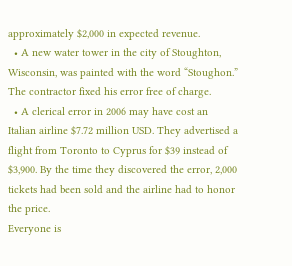approximately $2,000 in expected revenue.
  • A new water tower in the city of Stoughton, Wisconsin, was painted with the word “Stoughon.” The contractor fixed his error free of charge.
  • A clerical error in 2006 may have cost an Italian airline $7.72 million USD. They advertised a flight from Toronto to Cyprus for $39 instead of $3,900. By the time they discovered the error, 2,000 tickets had been sold and the airline had to honor the price.
Everyone is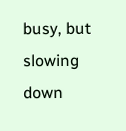busy, but slowing down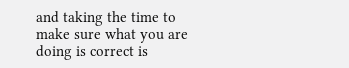and taking the time to make sure what you are doing is correct is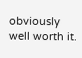obviously well worth it.